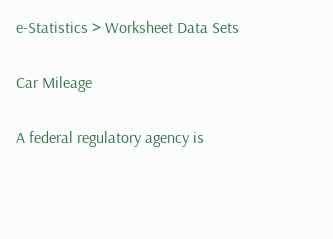e-Statistics > Worksheet Data Sets

Car Mileage

A federal regulatory agency is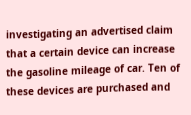investigating an advertised claim that a certain device can increase the gasoline mileage of car. Ten of these devices are purchased and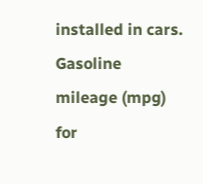installed in cars. Gasoline mileage (mpg) for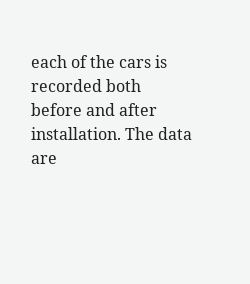each of the cars is recorded both before and after installation. The data are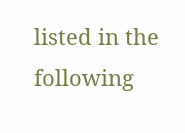listed in the following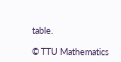table.

© TTU Mathematics